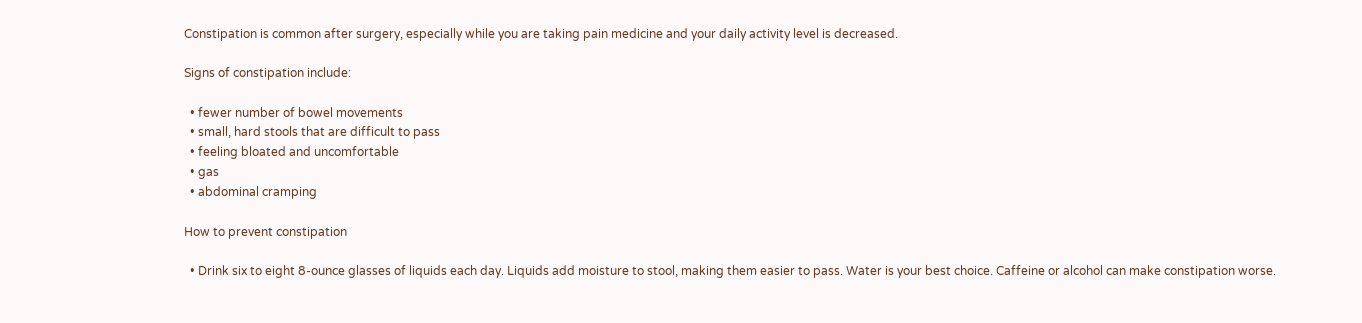Constipation is common after surgery, especially while you are taking pain medicine and your daily activity level is decreased.

Signs of constipation include:

  • fewer number of bowel movements
  • small, hard stools that are difficult to pass
  • feeling bloated and uncomfortable
  • gas
  • abdominal cramping

How to prevent constipation

  • Drink six to eight 8-ounce glasses of liquids each day. Liquids add moisture to stool, making them easier to pass. Water is your best choice. Caffeine or alcohol can make constipation worse.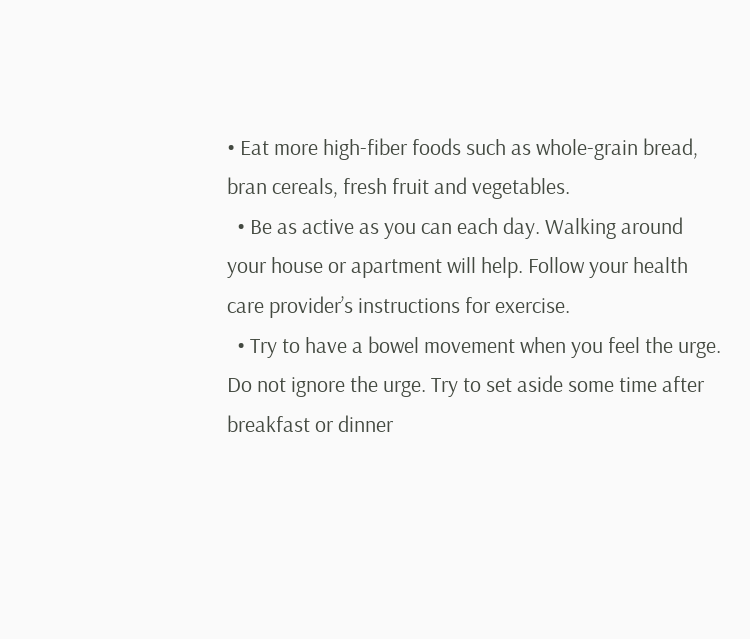• Eat more high-fiber foods such as whole-grain bread, bran cereals, fresh fruit and vegetables.
  • Be as active as you can each day. Walking around your house or apartment will help. Follow your health care provider’s instructions for exercise.
  • Try to have a bowel movement when you feel the urge. Do not ignore the urge. Try to set aside some time after breakfast or dinner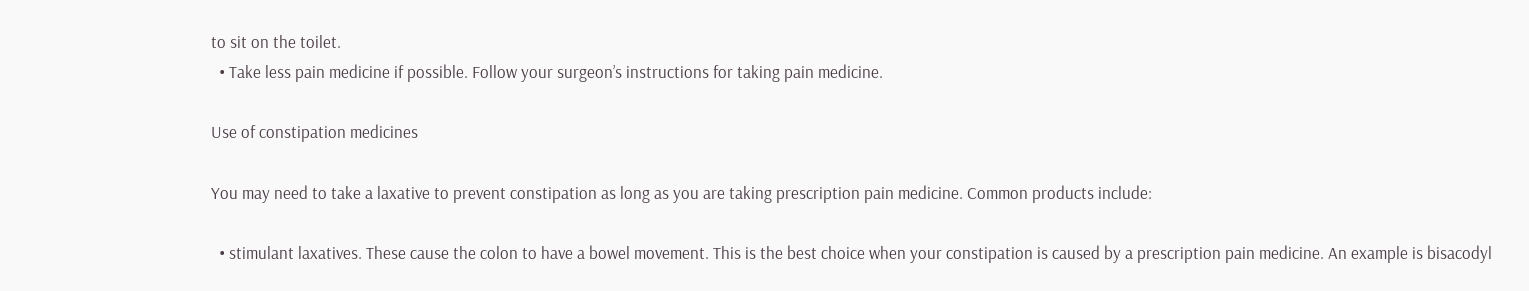to sit on the toilet.
  • Take less pain medicine if possible. Follow your surgeon’s instructions for taking pain medicine.

Use of constipation medicines

You may need to take a laxative to prevent constipation as long as you are taking prescription pain medicine. Common products include:

  • stimulant laxatives. These cause the colon to have a bowel movement. This is the best choice when your constipation is caused by a prescription pain medicine. An example is bisacodyl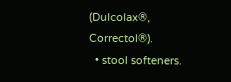(Dulcolax®, Correctol®).
  • stool softeners.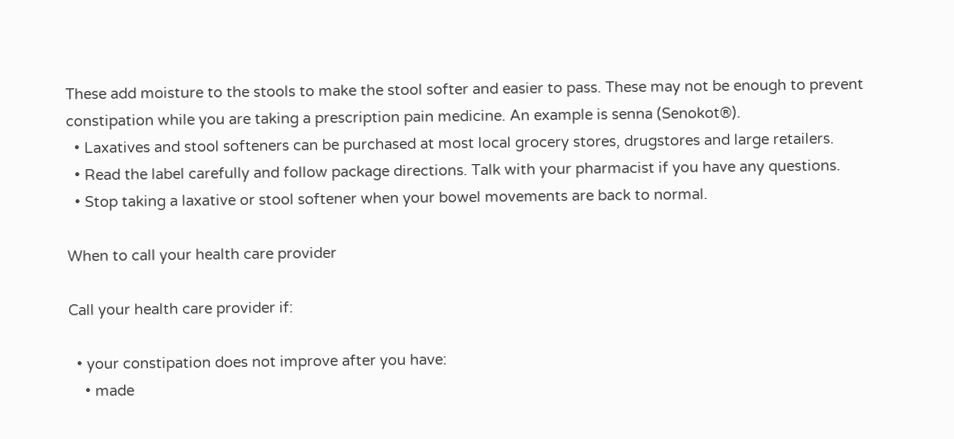These add moisture to the stools to make the stool softer and easier to pass. These may not be enough to prevent constipation while you are taking a prescription pain medicine. An example is senna (Senokot®).
  • Laxatives and stool softeners can be purchased at most local grocery stores, drugstores and large retailers.
  • Read the label carefully and follow package directions. Talk with your pharmacist if you have any questions.
  • Stop taking a laxative or stool softener when your bowel movements are back to normal.

When to call your health care provider

Call your health care provider if:

  • your constipation does not improve after you have:
    • made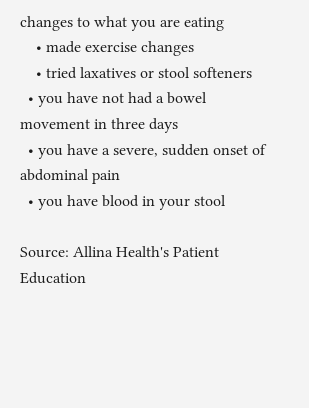changes to what you are eating
    • made exercise changes
    • tried laxatives or stool softeners
  • you have not had a bowel movement in three days
  • you have a severe, sudden onset of abdominal pain
  • you have blood in your stool

Source: Allina Health's Patient Education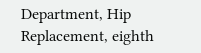Department, Hip Replacement, eighth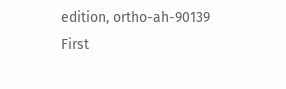edition, ortho-ah-90139
First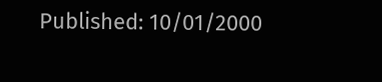Published: 10/01/2000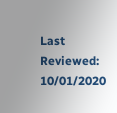Last Reviewed: 10/01/2020